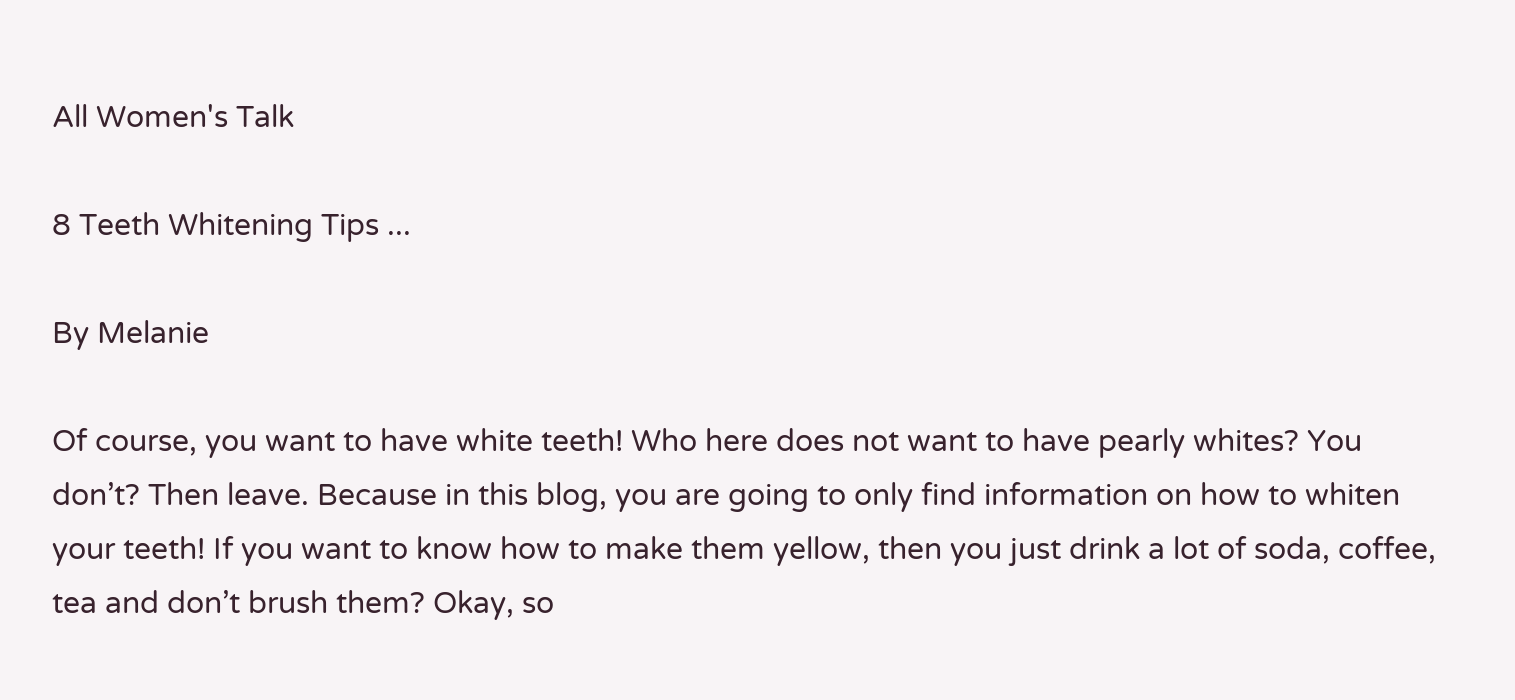All Women's Talk

8 Teeth Whitening Tips ...

By Melanie

Of course, you want to have white teeth! Who here does not want to have pearly whites? You don’t? Then leave. Because in this blog, you are going to only find information on how to whiten your teeth! If you want to know how to make them yellow, then you just drink a lot of soda, coffee, tea and don’t brush them? Okay, so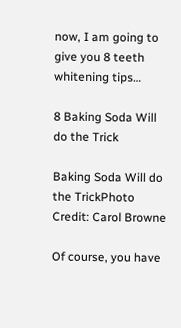now, I am going to give you 8 teeth whitening tips…

8 Baking Soda Will do the Trick

Baking Soda Will do the TrickPhoto Credit: Carol Browne

Of course, you have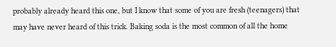probably already heard this one, but I know that some of you are fresh (teenagers) that may have never heard of this trick. Baking soda is the most common of all the home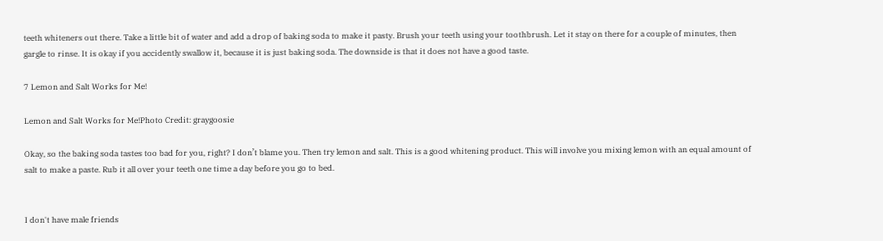teeth whiteners out there. Take a little bit of water and add a drop of baking soda to make it pasty. Brush your teeth using your toothbrush. Let it stay on there for a couple of minutes, then gargle to rinse. It is okay if you accidently swallow it, because it is just baking soda. The downside is that it does not have a good taste.

7 Lemon and Salt Works for Me!

Lemon and Salt Works for Me!Photo Credit: graygoosie

Okay, so the baking soda tastes too bad for you, right? I don’t blame you. Then try lemon and salt. This is a good whitening product. This will involve you mixing lemon with an equal amount of salt to make a paste. Rub it all over your teeth one time a day before you go to bed.


I don't have male friends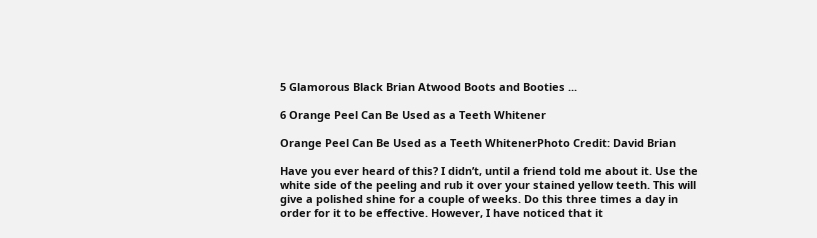5 Glamorous Black Brian Atwood Boots and Booties ...

6 Orange Peel Can Be Used as a Teeth Whitener

Orange Peel Can Be Used as a Teeth WhitenerPhoto Credit: David Brian

Have you ever heard of this? I didn’t, until a friend told me about it. Use the white side of the peeling and rub it over your stained yellow teeth. This will give a polished shine for a couple of weeks. Do this three times a day in order for it to be effective. However, I have noticed that it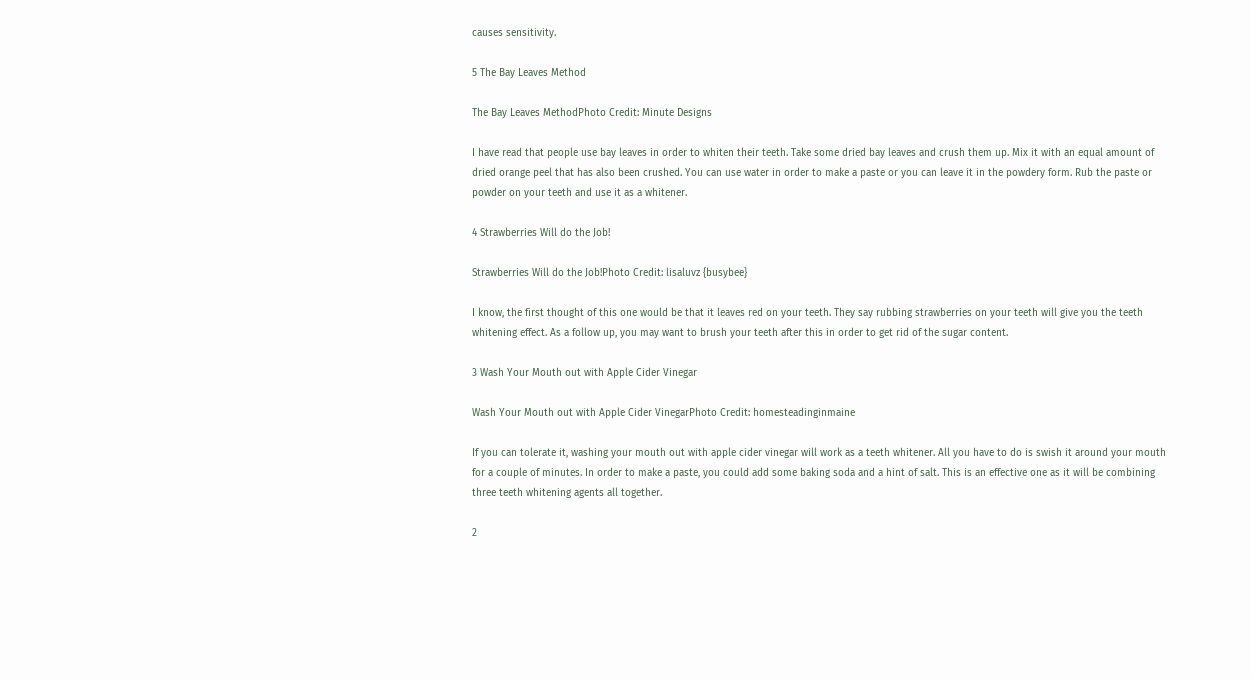causes sensitivity.

5 The Bay Leaves Method

The Bay Leaves MethodPhoto Credit: Minute Designs

I have read that people use bay leaves in order to whiten their teeth. Take some dried bay leaves and crush them up. Mix it with an equal amount of dried orange peel that has also been crushed. You can use water in order to make a paste or you can leave it in the powdery form. Rub the paste or powder on your teeth and use it as a whitener.

4 Strawberries Will do the Job!

Strawberries Will do the Job!Photo Credit: lisaluvz {busybee}

I know, the first thought of this one would be that it leaves red on your teeth. They say rubbing strawberries on your teeth will give you the teeth whitening effect. As a follow up, you may want to brush your teeth after this in order to get rid of the sugar content.

3 Wash Your Mouth out with Apple Cider Vinegar

Wash Your Mouth out with Apple Cider VinegarPhoto Credit: homesteadinginmaine

If you can tolerate it, washing your mouth out with apple cider vinegar will work as a teeth whitener. All you have to do is swish it around your mouth for a couple of minutes. In order to make a paste, you could add some baking soda and a hint of salt. This is an effective one as it will be combining three teeth whitening agents all together.

2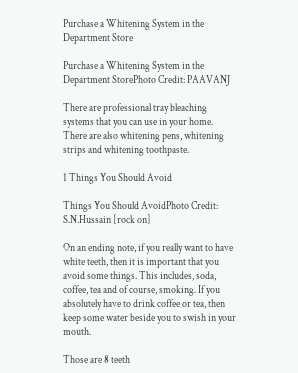Purchase a Whitening System in the Department Store

Purchase a Whitening System in the Department StorePhoto Credit: PAAVANJ

There are professional tray bleaching systems that you can use in your home. There are also whitening pens, whitening strips and whitening toothpaste.

1 Things You Should Avoid

Things You Should AvoidPhoto Credit: S.N.Hussain [rock on]

On an ending note, if you really want to have white teeth, then it is important that you avoid some things. This includes, soda, coffee, tea and of course, smoking. If you absolutely have to drink coffee or tea, then keep some water beside you to swish in your mouth.

Those are 8 teeth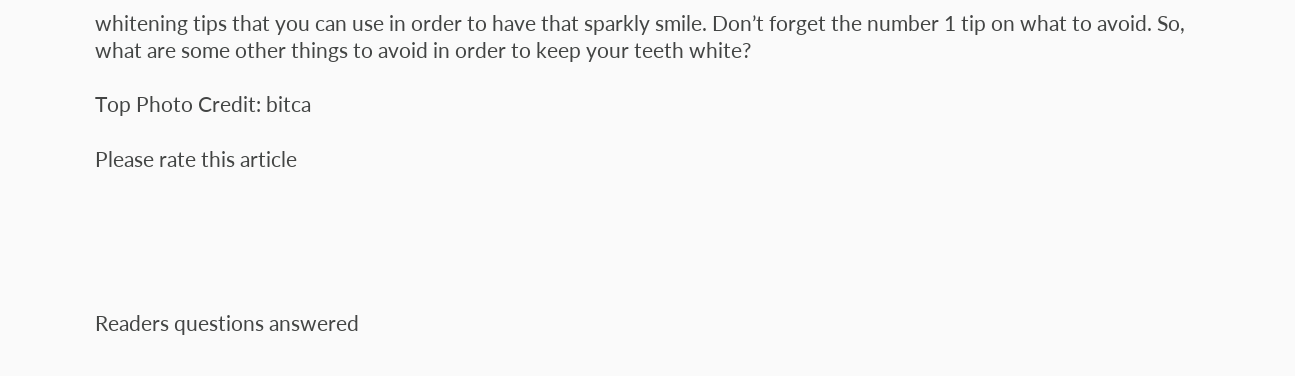whitening tips that you can use in order to have that sparkly smile. Don’t forget the number 1 tip on what to avoid. So, what are some other things to avoid in order to keep your teeth white?

Top Photo Credit: bitca

Please rate this article





Readers questions answered